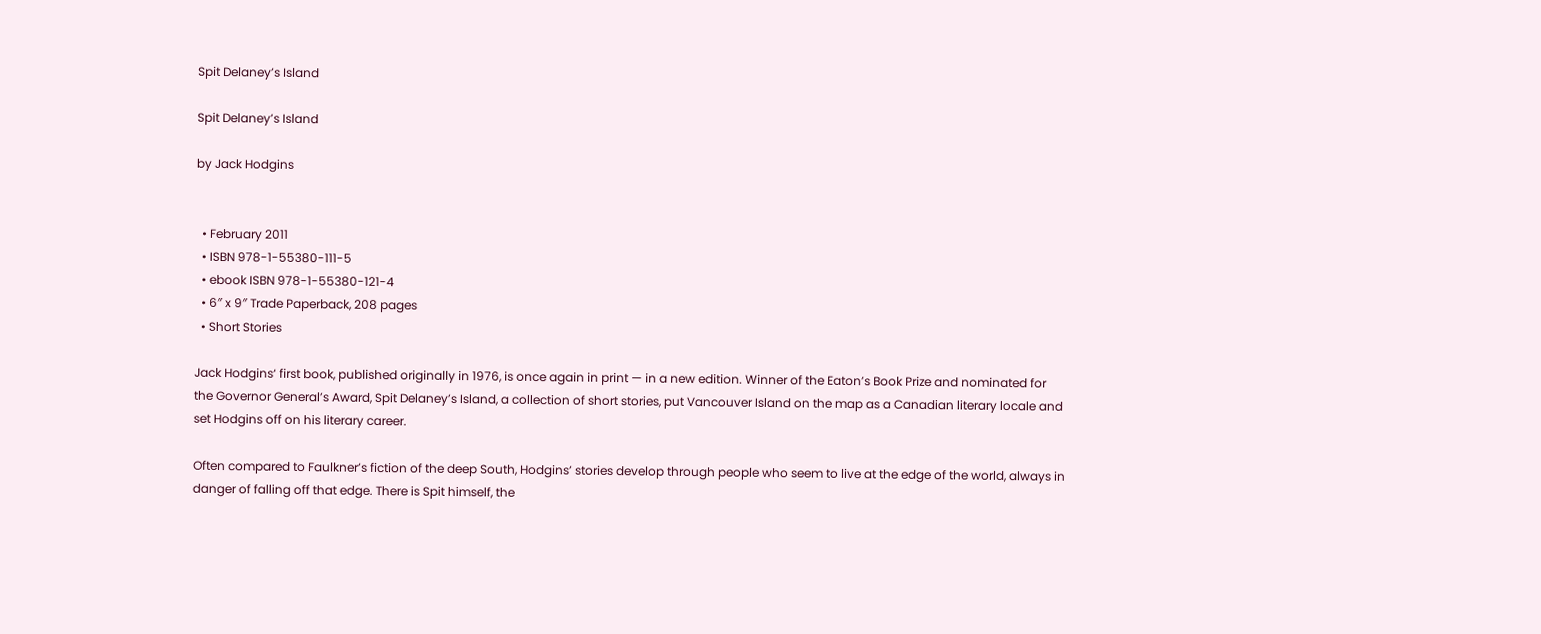Spit Delaney’s Island

Spit Delaney’s Island

by Jack Hodgins


  • February 2011
  • ISBN 978-1-55380-111-5
  • ebook ISBN 978-1-55380-121-4
  • 6″ x 9″ Trade Paperback, 208 pages
  • Short Stories

Jack Hodgins‘ first book, published originally in 1976, is once again in print — in a new edition. Winner of the Eaton’s Book Prize and nominated for the Governor General’s Award, Spit Delaney’s Island, a collection of short stories, put Vancouver Island on the map as a Canadian literary locale and set Hodgins off on his literary career.

Often compared to Faulkner’s fiction of the deep South, Hodgins’ stories develop through people who seem to live at the edge of the world, always in danger of falling off that edge. There is Spit himself, the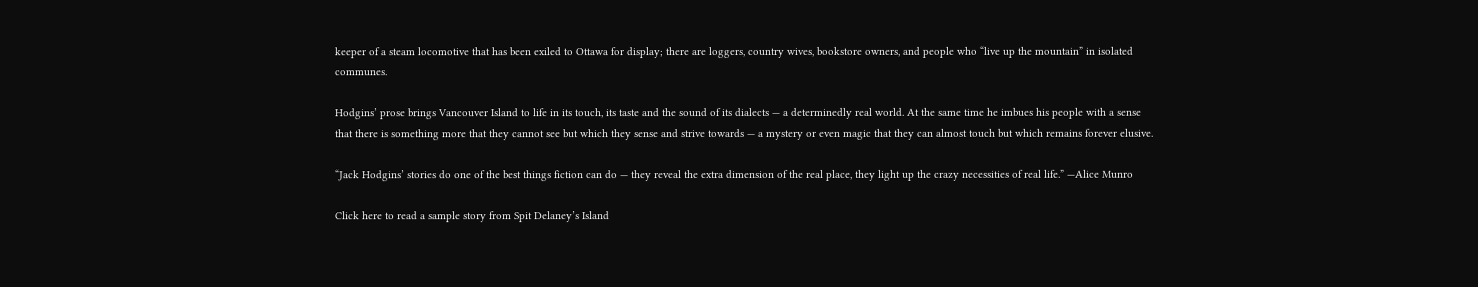keeper of a steam locomotive that has been exiled to Ottawa for display; there are loggers, country wives, bookstore owners, and people who “live up the mountain” in isolated communes.

Hodgins’ prose brings Vancouver Island to life in its touch, its taste and the sound of its dialects — a determinedly real world. At the same time he imbues his people with a sense that there is something more that they cannot see but which they sense and strive towards — a mystery or even magic that they can almost touch but which remains forever elusive.

“Jack Hodgins’ stories do one of the best things fiction can do — they reveal the extra dimension of the real place, they light up the crazy necessities of real life.” —Alice Munro

Click here to read a sample story from Spit Delaney’s Island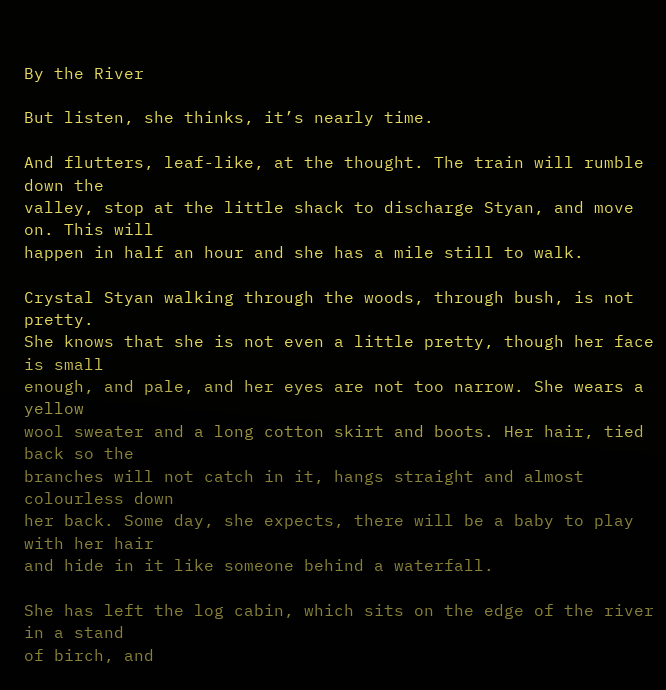By the River

But listen, she thinks, it’s nearly time.

And flutters, leaf-like, at the thought. The train will rumble down the
valley, stop at the little shack to discharge Styan, and move on. This will
happen in half an hour and she has a mile still to walk.

Crystal Styan walking through the woods, through bush, is not pretty.
She knows that she is not even a little pretty, though her face is small
enough, and pale, and her eyes are not too narrow. She wears a yellow
wool sweater and a long cotton skirt and boots. Her hair, tied back so the
branches will not catch in it, hangs straight and almost colourless down
her back. Some day, she expects, there will be a baby to play with her hair
and hide in it like someone behind a waterfall.

She has left the log cabin, which sits on the edge of the river in a stand
of birch, and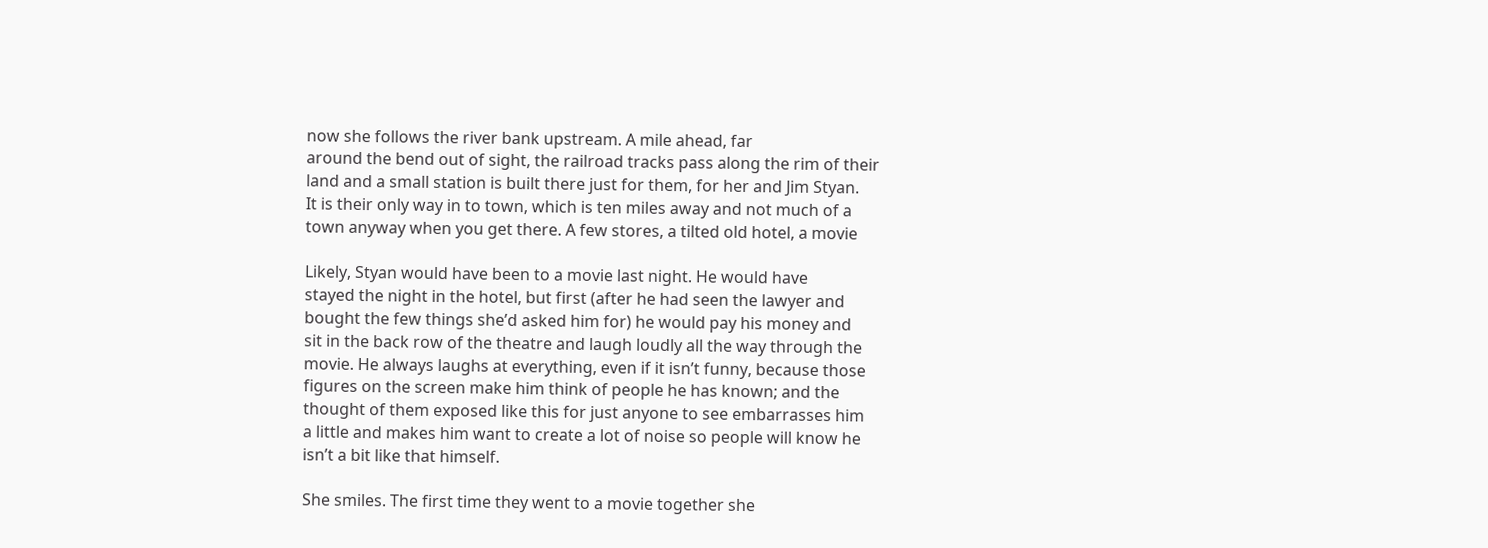now she follows the river bank upstream. A mile ahead, far
around the bend out of sight, the railroad tracks pass along the rim of their
land and a small station is built there just for them, for her and Jim Styan.
It is their only way in to town, which is ten miles away and not much of a
town anyway when you get there. A few stores, a tilted old hotel, a movie

Likely, Styan would have been to a movie last night. He would have
stayed the night in the hotel, but first (after he had seen the lawyer and
bought the few things she’d asked him for) he would pay his money and
sit in the back row of the theatre and laugh loudly all the way through the
movie. He always laughs at everything, even if it isn’t funny, because those
figures on the screen make him think of people he has known; and the
thought of them exposed like this for just anyone to see embarrasses him
a little and makes him want to create a lot of noise so people will know he
isn’t a bit like that himself.

She smiles. The first time they went to a movie together she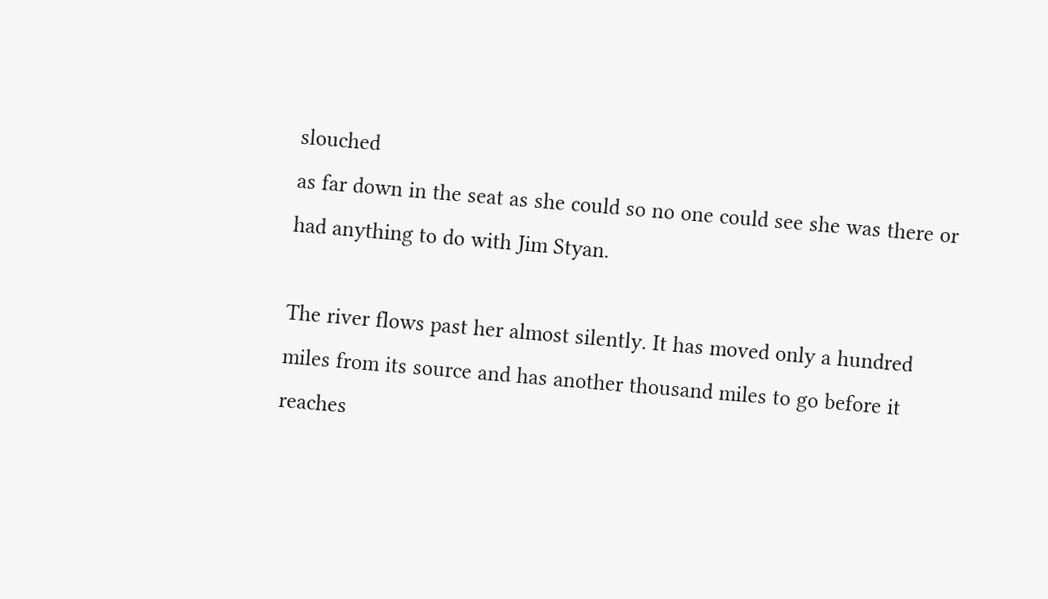slouched
as far down in the seat as she could so no one could see she was there or
had anything to do with Jim Styan.

The river flows past her almost silently. It has moved only a hundred
miles from its source and has another thousand miles to go before it
reaches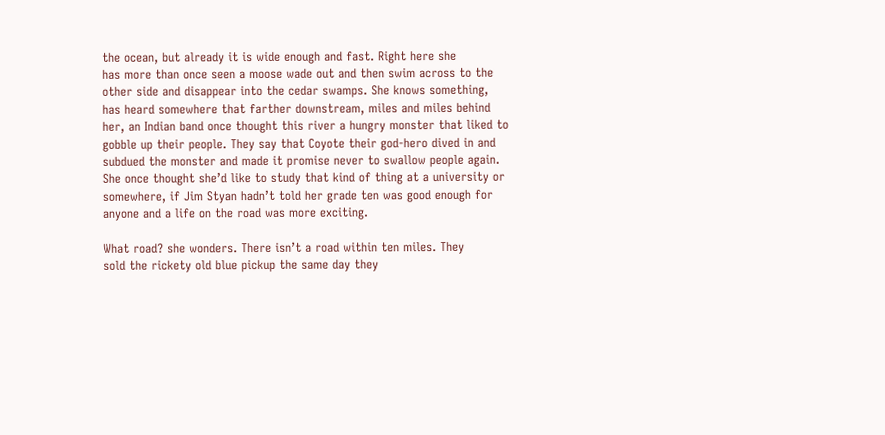the ocean, but already it is wide enough and fast. Right here she
has more than once seen a moose wade out and then swim across to the
other side and disappear into the cedar swamps. She knows something,
has heard somewhere that farther downstream, miles and miles behind
her, an Indian band once thought this river a hungry monster that liked to
gobble up their people. They say that Coyote their god-hero dived in and
subdued the monster and made it promise never to swallow people again.
She once thought she’d like to study that kind of thing at a university or
somewhere, if Jim Styan hadn’t told her grade ten was good enough for
anyone and a life on the road was more exciting.

What road? she wonders. There isn’t a road within ten miles. They
sold the rickety old blue pickup the same day they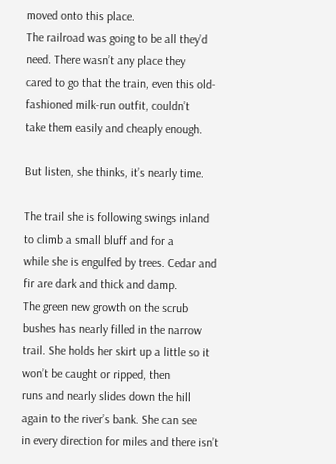moved onto this place.
The railroad was going to be all they’d need. There wasn’t any place they
cared to go that the train, even this old-fashioned milk-run outfit, couldn’t
take them easily and cheaply enough.

But listen, she thinks, it’s nearly time.

The trail she is following swings inland to climb a small bluff and for a
while she is engulfed by trees. Cedar and fir are dark and thick and damp.
The green new growth on the scrub bushes has nearly filled in the narrow
trail. She holds her skirt up a little so it won’t be caught or ripped, then
runs and nearly slides down the hill again to the river’s bank. She can see
in every direction for miles and there isn’t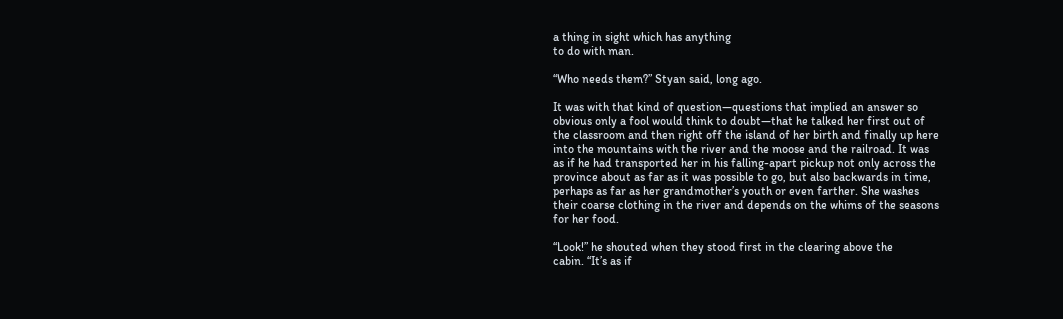a thing in sight which has anything
to do with man.

“Who needs them?” Styan said, long ago.

It was with that kind of question—questions that implied an answer so
obvious only a fool would think to doubt—that he talked her first out of
the classroom and then right off the island of her birth and finally up here
into the mountains with the river and the moose and the railroad. It was
as if he had transported her in his falling-apart pickup not only across the
province about as far as it was possible to go, but also backwards in time,
perhaps as far as her grandmother’s youth or even farther. She washes
their coarse clothing in the river and depends on the whims of the seasons
for her food.

“Look!” he shouted when they stood first in the clearing above the
cabin. “It’s as if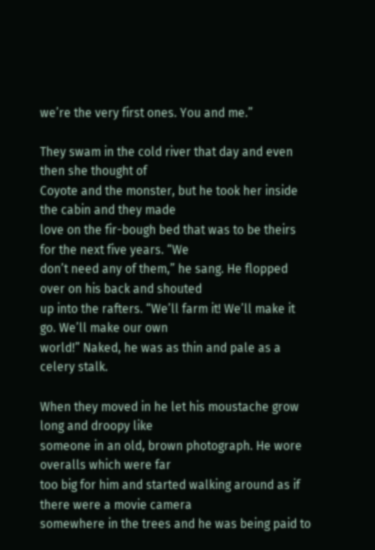we’re the very first ones. You and me.”

They swam in the cold river that day and even then she thought of
Coyote and the monster, but he took her inside the cabin and they made
love on the fir-bough bed that was to be theirs for the next five years. “We
don’t need any of them,” he sang. He flopped over on his back and shouted
up into the rafters. “We’ll farm it! We’ll make it go. We’ll make our own
world!” Naked, he was as thin and pale as a celery stalk.

When they moved in he let his moustache grow long and droopy like
someone in an old, brown photograph. He wore overalls which were far
too big for him and started walking around as if there were a movie camera
somewhere in the trees and he was being paid to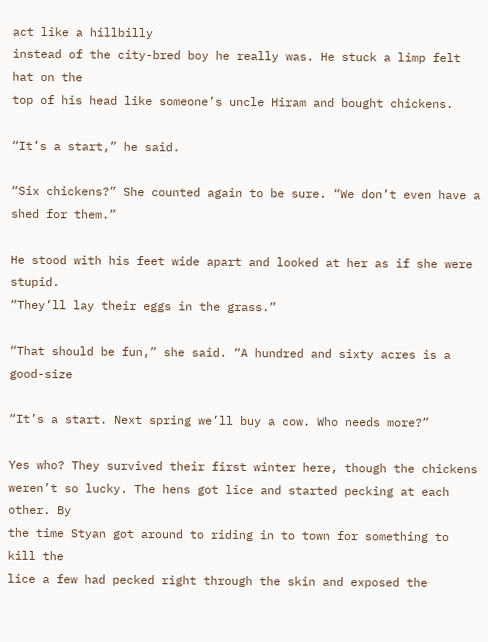act like a hillbilly
instead of the city-bred boy he really was. He stuck a limp felt hat on the
top of his head like someone’s uncle Hiram and bought chickens.

“It’s a start,” he said.

“Six chickens?” She counted again to be sure. “We don’t even have a
shed for them.”

He stood with his feet wide apart and looked at her as if she were stupid.
“They’ll lay their eggs in the grass.”

“That should be fun,” she said. “A hundred and sixty acres is a good-size

“It’s a start. Next spring we’ll buy a cow. Who needs more?”

Yes who? They survived their first winter here, though the chickens
weren’t so lucky. The hens got lice and started pecking at each other. By
the time Styan got around to riding in to town for something to kill the
lice a few had pecked right through the skin and exposed the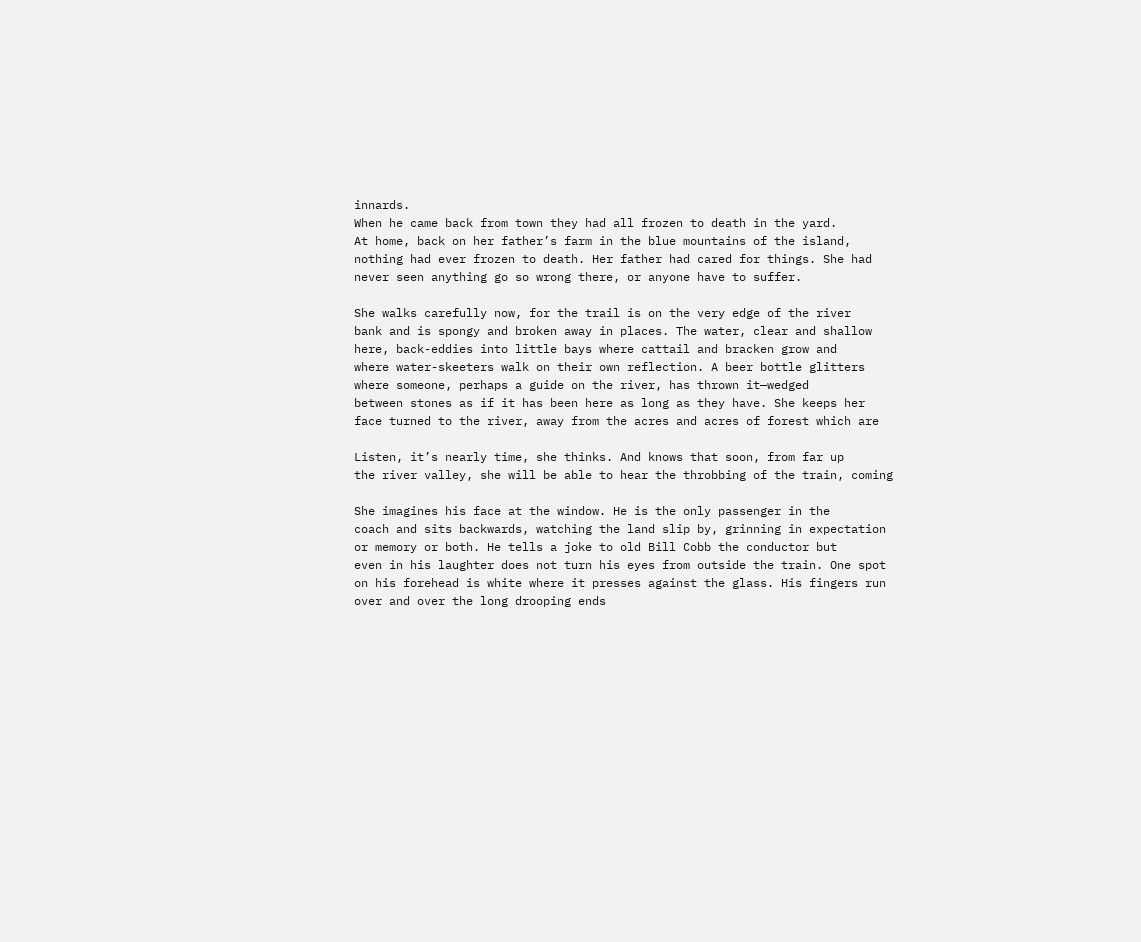innards.
When he came back from town they had all frozen to death in the yard.
At home, back on her father’s farm in the blue mountains of the island,
nothing had ever frozen to death. Her father had cared for things. She had
never seen anything go so wrong there, or anyone have to suffer.

She walks carefully now, for the trail is on the very edge of the river
bank and is spongy and broken away in places. The water, clear and shallow
here, back-eddies into little bays where cattail and bracken grow and
where water-skeeters walk on their own reflection. A beer bottle glitters
where someone, perhaps a guide on the river, has thrown it—wedged
between stones as if it has been here as long as they have. She keeps her
face turned to the river, away from the acres and acres of forest which are

Listen, it’s nearly time, she thinks. And knows that soon, from far up
the river valley, she will be able to hear the throbbing of the train, coming

She imagines his face at the window. He is the only passenger in the
coach and sits backwards, watching the land slip by, grinning in expectation
or memory or both. He tells a joke to old Bill Cobb the conductor but
even in his laughter does not turn his eyes from outside the train. One spot
on his forehead is white where it presses against the glass. His fingers run
over and over the long drooping ends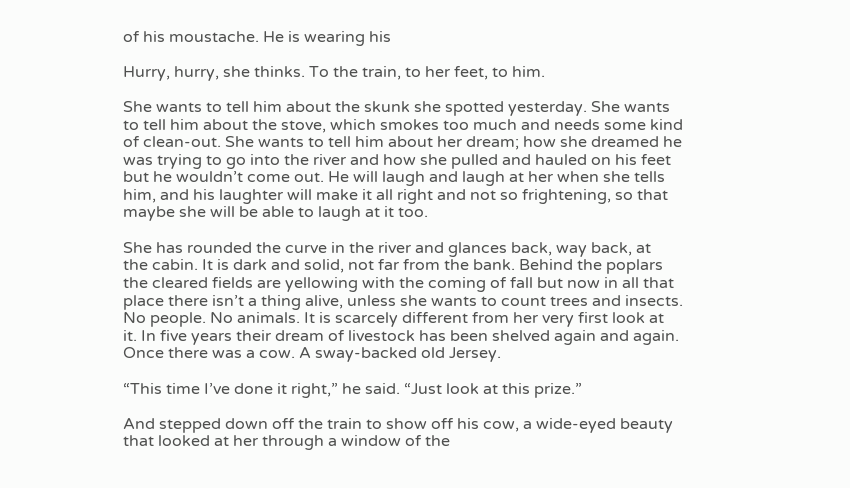of his moustache. He is wearing his

Hurry, hurry, she thinks. To the train, to her feet, to him.

She wants to tell him about the skunk she spotted yesterday. She wants
to tell him about the stove, which smokes too much and needs some kind
of clean-out. She wants to tell him about her dream; how she dreamed he
was trying to go into the river and how she pulled and hauled on his feet
but he wouldn’t come out. He will laugh and laugh at her when she tells
him, and his laughter will make it all right and not so frightening, so that
maybe she will be able to laugh at it too.

She has rounded the curve in the river and glances back, way back, at
the cabin. It is dark and solid, not far from the bank. Behind the poplars
the cleared fields are yellowing with the coming of fall but now in all that
place there isn’t a thing alive, unless she wants to count trees and insects.
No people. No animals. It is scarcely different from her very first look at
it. In five years their dream of livestock has been shelved again and again.
Once there was a cow. A sway-backed old Jersey.

“This time I’ve done it right,” he said. “Just look at this prize.”

And stepped down off the train to show off his cow, a wide-eyed beauty
that looked at her through a window of the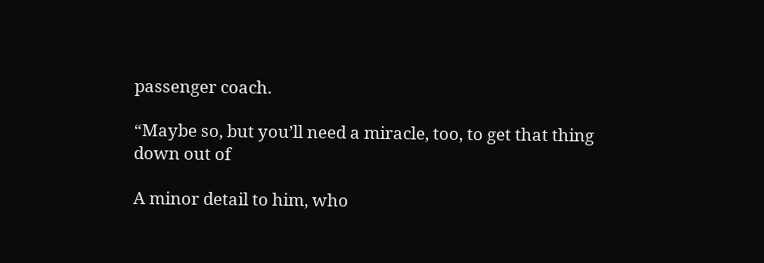passenger coach.

“Maybe so, but you’ll need a miracle, too, to get that thing down out of

A minor detail to him, who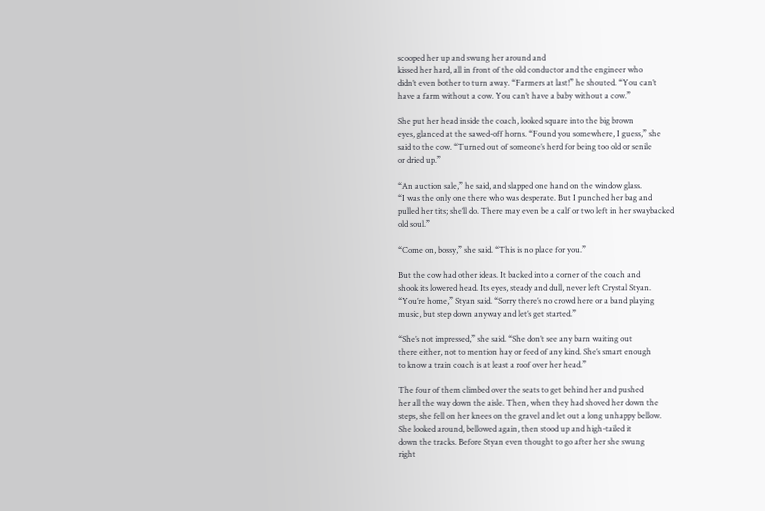scooped her up and swung her around and
kissed her hard, all in front of the old conductor and the engineer who
didn’t even bother to turn away. “Farmers at last!” he shouted. “You can’t
have a farm without a cow. You can’t have a baby without a cow.”

She put her head inside the coach, looked square into the big brown
eyes, glanced at the sawed-off horns. “Found you somewhere, I guess,” she
said to the cow. “Turned out of someone’s herd for being too old or senile
or dried up.”

“An auction sale,” he said, and slapped one hand on the window glass.
“I was the only one there who was desperate. But I punched her bag and
pulled her tits; she’ll do. There may even be a calf or two left in her swaybacked
old soul.”

“Come on, bossy,” she said. “This is no place for you.”

But the cow had other ideas. It backed into a corner of the coach and
shook its lowered head. Its eyes, steady and dull, never left Crystal Styan.
“You’re home,” Styan said. “Sorry there’s no crowd here or a band playing
music, but step down anyway and let’s get started.”

“She’s not impressed,” she said. “She don’t see any barn waiting out
there either, not to mention hay or feed of any kind. She’s smart enough
to know a train coach is at least a roof over her head.”

The four of them climbed over the seats to get behind her and pushed
her all the way down the aisle. Then, when they had shoved her down the
steps, she fell on her knees on the gravel and let out a long unhappy bellow.
She looked around, bellowed again, then stood up and high-tailed it
down the tracks. Before Styan even thought to go after her she swung
right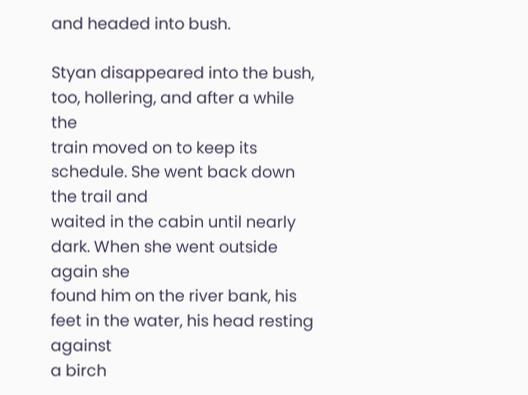and headed into bush.

Styan disappeared into the bush, too, hollering, and after a while the
train moved on to keep its schedule. She went back down the trail and
waited in the cabin until nearly dark. When she went outside again she
found him on the river bank, his feet in the water, his head resting against
a birch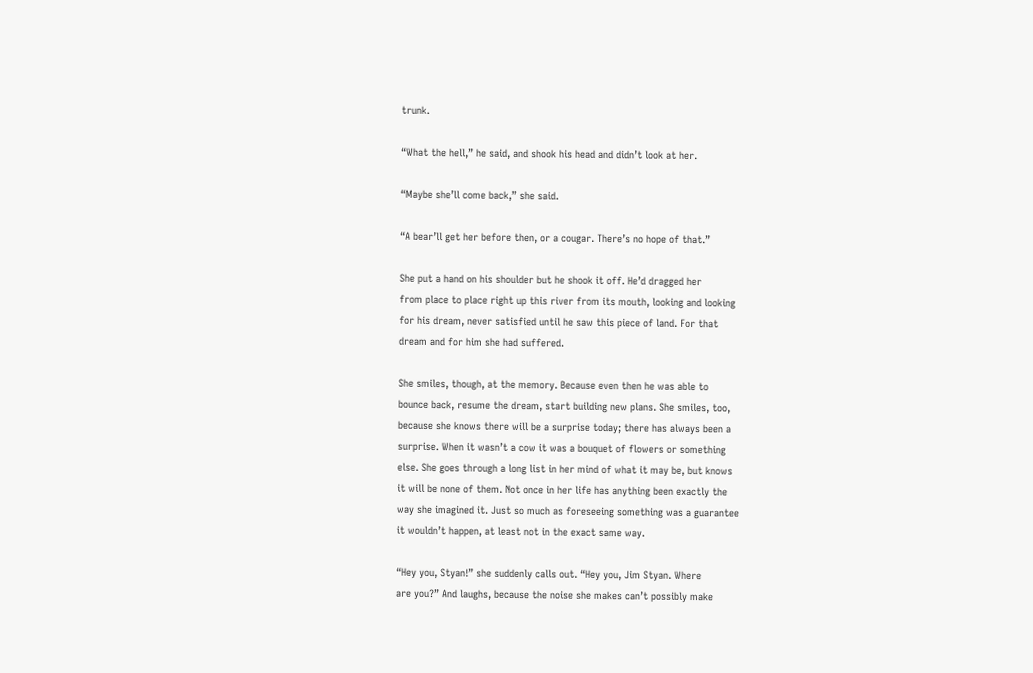trunk.

“What the hell,” he said, and shook his head and didn’t look at her.

“Maybe she’ll come back,” she said.

“A bear’ll get her before then, or a cougar. There’s no hope of that.”

She put a hand on his shoulder but he shook it off. He’d dragged her
from place to place right up this river from its mouth, looking and looking
for his dream, never satisfied until he saw this piece of land. For that
dream and for him she had suffered.

She smiles, though, at the memory. Because even then he was able to
bounce back, resume the dream, start building new plans. She smiles, too,
because she knows there will be a surprise today; there has always been a
surprise. When it wasn’t a cow it was a bouquet of flowers or something
else. She goes through a long list in her mind of what it may be, but knows
it will be none of them. Not once in her life has anything been exactly the
way she imagined it. Just so much as foreseeing something was a guarantee
it wouldn’t happen, at least not in the exact same way.

“Hey you, Styan!” she suddenly calls out. “Hey you, Jim Styan. Where
are you?” And laughs, because the noise she makes can’t possibly make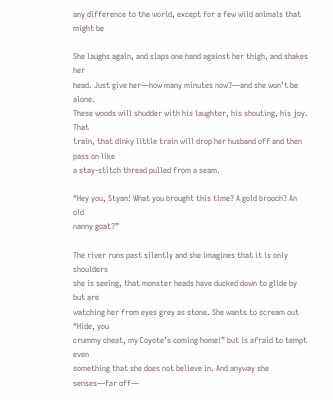any difference to the world, except for a few wild animals that might be

She laughs again, and slaps one hand against her thigh, and shakes her
head. Just give her—how many minutes now?—and she won’t be alone.
These woods will shudder with his laughter, his shouting, his joy. That
train, that dinky little train will drop her husband off and then pass on like
a stay-stitch thread pulled from a seam.

“Hey you, Styan! What you brought this time? A gold brooch? An old
nanny goat?”

The river runs past silently and she imagines that it is only shoulders
she is seeing, that monster heads have ducked down to glide by but are
watching her from eyes grey as stone. She wants to scream out “Hide, you
crummy cheat, my Coyote’s coming home!” but is afraid to tempt even
something that she does not believe in. And anyway she senses—far off—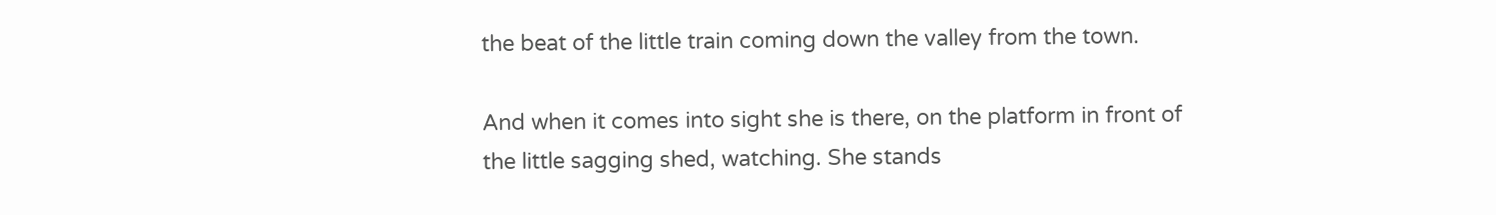the beat of the little train coming down the valley from the town.

And when it comes into sight she is there, on the platform in front of
the little sagging shed, watching. She stands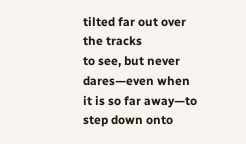tilted far out over the tracks
to see, but never dares—even when it is so far away—to step down onto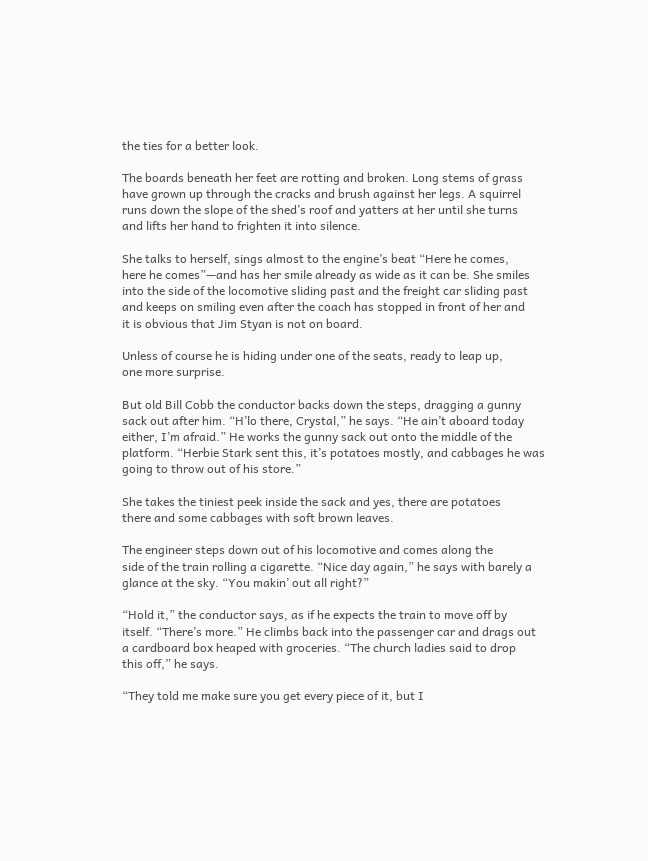the ties for a better look.

The boards beneath her feet are rotting and broken. Long stems of grass
have grown up through the cracks and brush against her legs. A squirrel
runs down the slope of the shed’s roof and yatters at her until she turns
and lifts her hand to frighten it into silence.

She talks to herself, sings almost to the engine’s beat “Here he comes,
here he comes”—and has her smile already as wide as it can be. She smiles
into the side of the locomotive sliding past and the freight car sliding past
and keeps on smiling even after the coach has stopped in front of her and
it is obvious that Jim Styan is not on board.

Unless of course he is hiding under one of the seats, ready to leap up,
one more surprise.

But old Bill Cobb the conductor backs down the steps, dragging a gunny
sack out after him. “H’lo there, Crystal,” he says. “He ain’t aboard today
either, I’m afraid.” He works the gunny sack out onto the middle of the
platform. “Herbie Stark sent this, it’s potatoes mostly, and cabbages he was
going to throw out of his store.”

She takes the tiniest peek inside the sack and yes, there are potatoes
there and some cabbages with soft brown leaves.

The engineer steps down out of his locomotive and comes along the
side of the train rolling a cigarette. “Nice day again,” he says with barely a
glance at the sky. “You makin’ out all right?”

“Hold it,” the conductor says, as if he expects the train to move off by
itself. “There’s more.” He climbs back into the passenger car and drags out
a cardboard box heaped with groceries. “The church ladies said to drop
this off,” he says.

“They told me make sure you get every piece of it, but I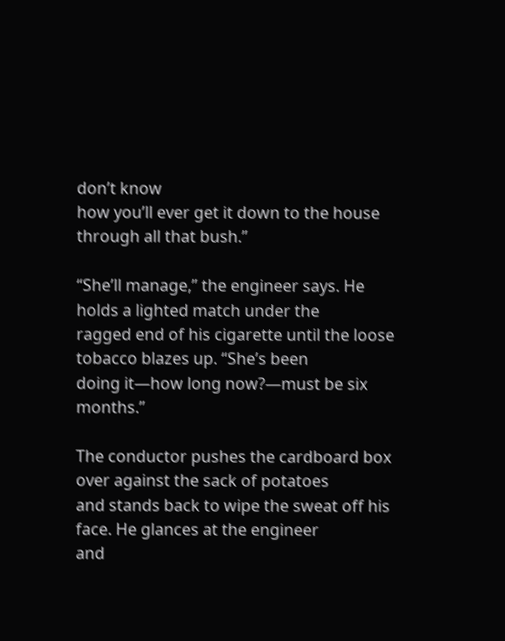don’t know
how you’ll ever get it down to the house through all that bush.”

“She’ll manage,” the engineer says. He holds a lighted match under the
ragged end of his cigarette until the loose tobacco blazes up. “She’s been
doing it—how long now?—must be six months.”

The conductor pushes the cardboard box over against the sack of potatoes
and stands back to wipe the sweat off his face. He glances at the engineer
and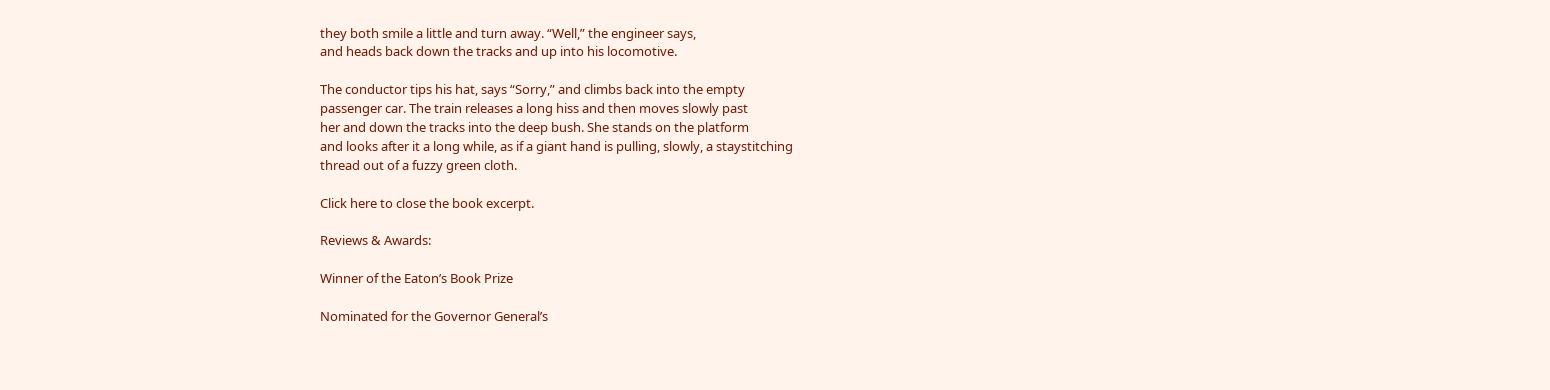they both smile a little and turn away. “Well,” the engineer says,
and heads back down the tracks and up into his locomotive.

The conductor tips his hat, says “Sorry,” and climbs back into the empty
passenger car. The train releases a long hiss and then moves slowly past
her and down the tracks into the deep bush. She stands on the platform
and looks after it a long while, as if a giant hand is pulling, slowly, a staystitching
thread out of a fuzzy green cloth.

Click here to close the book excerpt.

Reviews & Awards:

Winner of the Eaton’s Book Prize

Nominated for the Governor General’s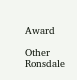Award

Other Ronsdale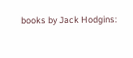books by Jack Hodgins: